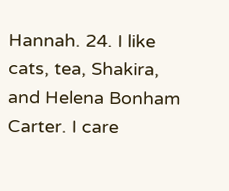Hannah. 24. I like cats, tea, Shakira, and Helena Bonham Carter. I care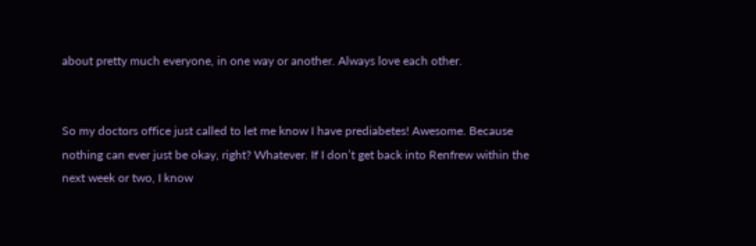about pretty much everyone, in one way or another. Always love each other.


So my doctors office just called to let me know I have prediabetes! Awesome. Because nothing can ever just be okay, right? Whatever. If I don’t get back into Renfrew within the next week or two, I know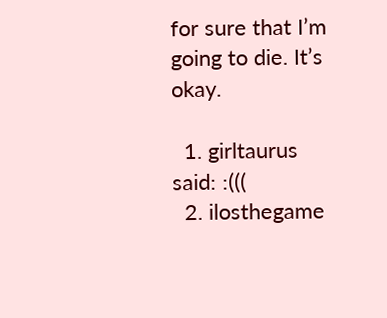for sure that I’m going to die. It’s okay.

  1. girltaurus said: :(((
  2. ilosthegame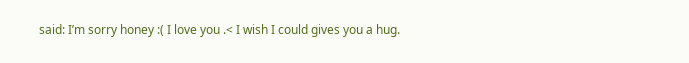said: I’m sorry honey :( I love you .< I wish I could gives you a hug.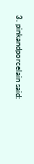3. pinkandporcelain said: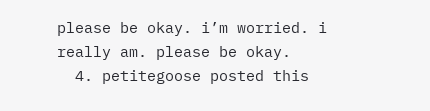please be okay. i’m worried. i really am. please be okay.
  4. petitegoose posted this